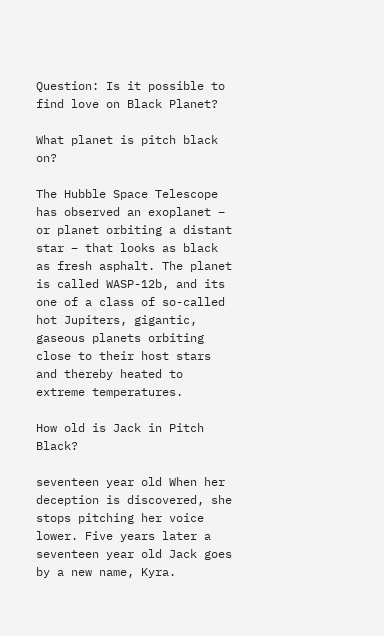Question: Is it possible to find love on Black Planet?

What planet is pitch black on?

The Hubble Space Telescope has observed an exoplanet – or planet orbiting a distant star – that looks as black as fresh asphalt. The planet is called WASP-12b, and its one of a class of so-called hot Jupiters, gigantic, gaseous planets orbiting close to their host stars and thereby heated to extreme temperatures.

How old is Jack in Pitch Black?

seventeen year old When her deception is discovered, she stops pitching her voice lower. Five years later a seventeen year old Jack goes by a new name, Kyra.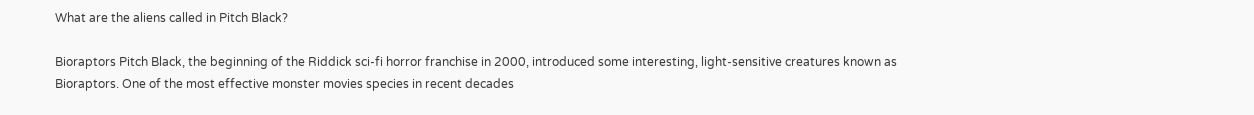What are the aliens called in Pitch Black?

Bioraptors Pitch Black, the beginning of the Riddick sci-fi horror franchise in 2000, introduced some interesting, light-sensitive creatures known as Bioraptors. One of the most effective monster movies species in recent decades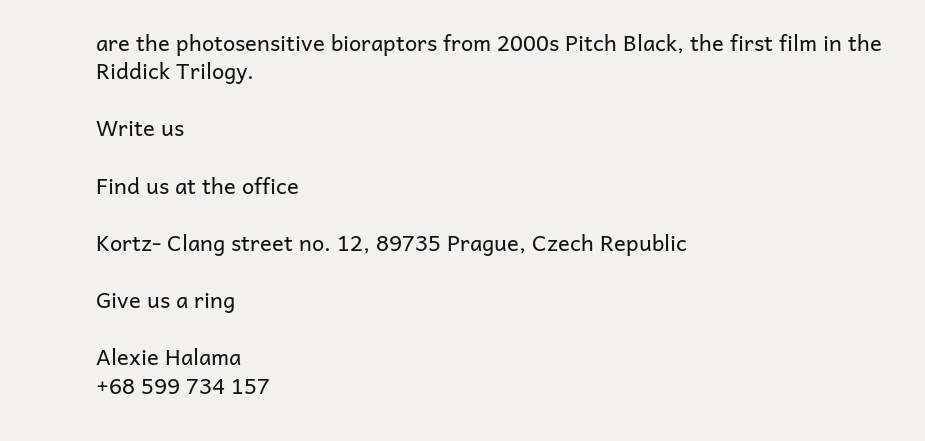are the photosensitive bioraptors from 2000s Pitch Black, the first film in the Riddick Trilogy.

Write us

Find us at the office

Kortz- Clang street no. 12, 89735 Prague, Czech Republic

Give us a ring

Alexie Halama
+68 599 734 157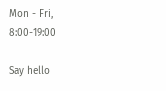Mon - Fri, 8:00-19:00

Say hello